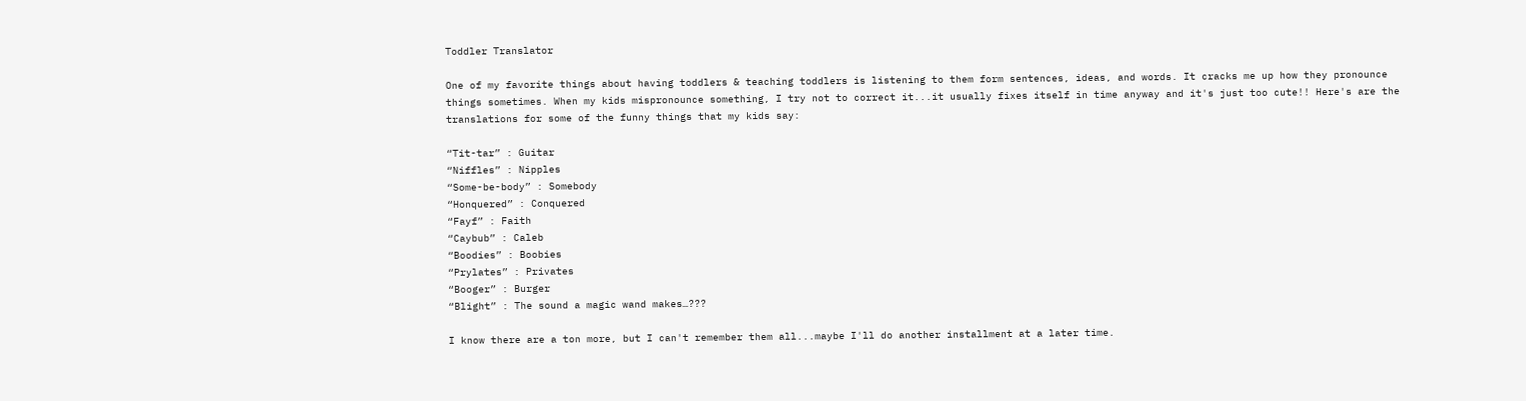Toddler Translator

One of my favorite things about having toddlers & teaching toddlers is listening to them form sentences, ideas, and words. It cracks me up how they pronounce things sometimes. When my kids mispronounce something, I try not to correct it...it usually fixes itself in time anyway and it's just too cute!! Here's are the translations for some of the funny things that my kids say:

“Tit-tar” : Guitar
“Niffles” : Nipples
“Some-be-body” : Somebody
“Honquered” : Conquered
“Fayf” : Faith
“Caybub” : Caleb
“Boodies” : Boobies
“Prylates” : Privates
“Booger” : Burger
“Blight” : The sound a magic wand makes…???

I know there are a ton more, but I can't remember them all...maybe I'll do another installment at a later time.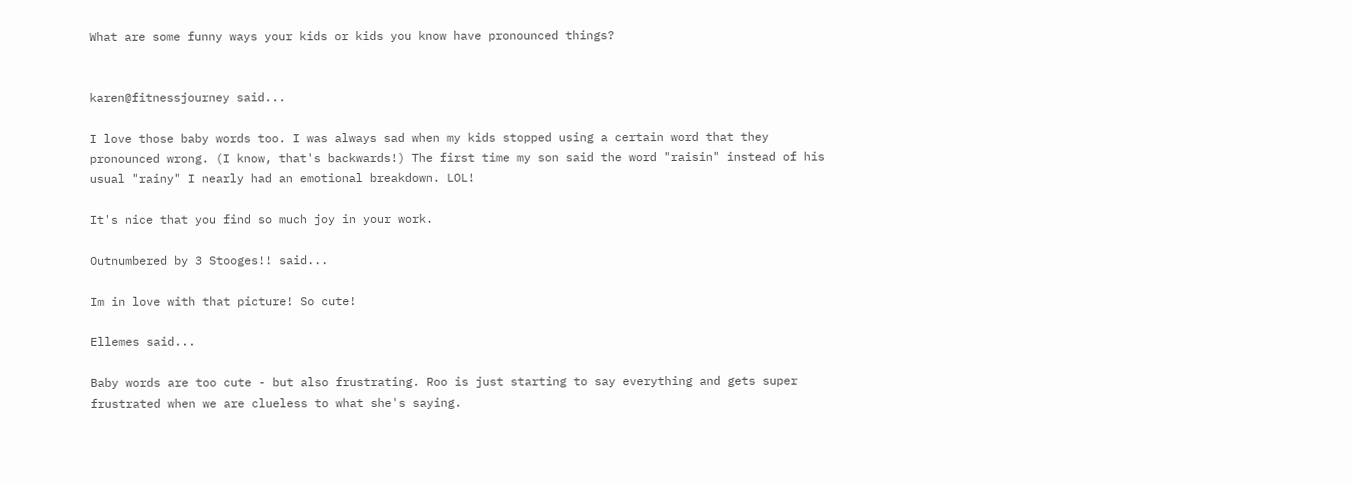What are some funny ways your kids or kids you know have pronounced things?


karen@fitnessjourney said...

I love those baby words too. I was always sad when my kids stopped using a certain word that they pronounced wrong. (I know, that's backwards!) The first time my son said the word "raisin" instead of his usual "rainy" I nearly had an emotional breakdown. LOL!

It's nice that you find so much joy in your work.

Outnumbered by 3 Stooges!! said...

Im in love with that picture! So cute!

Ellemes said...

Baby words are too cute - but also frustrating. Roo is just starting to say everything and gets super frustrated when we are clueless to what she's saying.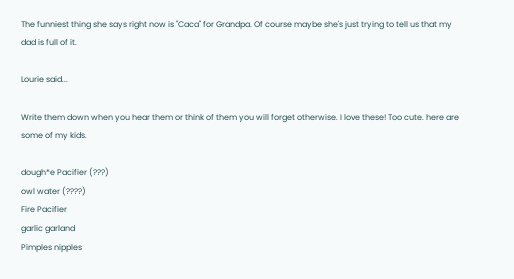The funniest thing she says right now is "Caca" for Grandpa. Of course maybe she's just trying to tell us that my dad is full of it.

Lourie said...

Write them down when you hear them or think of them you will forget otherwise. I love these! Too cute. here are some of my kids.

dough*e Pacifier (???)
owl water (????)
Fire Pacifier
garlic garland
Pimples nipples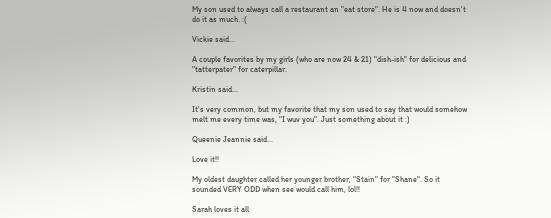My son used to always call a restaurant an "eat store". He is 4 now and doesn't do it as much. :(

Vickie said...

A couple favorites by my girls (who are now 24 & 21) "dish-ish" for delicious and "tatterpater" for caterpillar.

Kristin said...

It's very common, but my favorite that my son used to say that would somehow melt me every time was, "I wuv you". Just something about it :)

Queenie Jeannie said...

Love it!!

My oldest daughter called her younger brother, "Stain" for "Shane". So it sounded VERY ODD when see would call him, lol!!

Sarah loves it all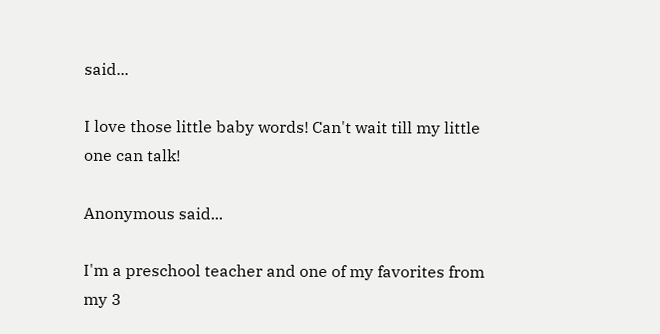said...

I love those little baby words! Can't wait till my little one can talk!

Anonymous said...

I'm a preschool teacher and one of my favorites from my 3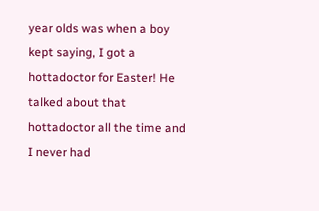year olds was when a boy kept saying, I got a hottadoctor for Easter! He talked about that hottadoctor all the time and I never had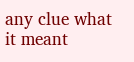any clue what it meant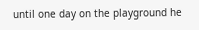until one day on the playground he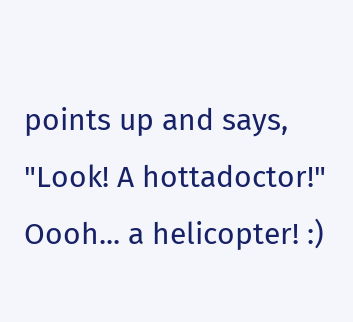points up and says, "Look! A hottadoctor!" Oooh... a helicopter! :)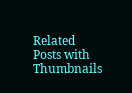Related Posts with Thumbnails